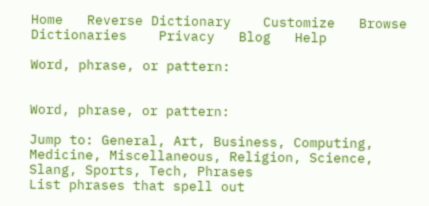Home   Reverse Dictionary    Customize   Browse Dictionaries    Privacy   Blog   Help

Word, phrase, or pattern:


Word, phrase, or pattern:

Jump to: General, Art, Business, Computing, Medicine, Miscellaneous, Religion, Science, Slang, Sports, Tech, Phrases
List phrases that spell out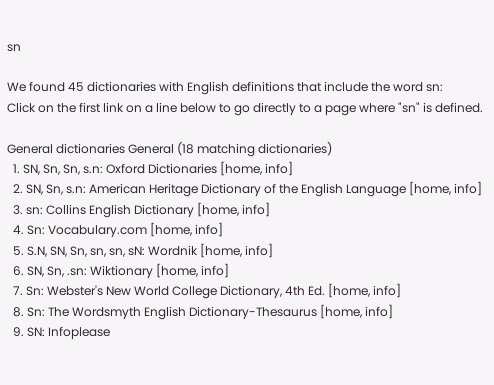sn

We found 45 dictionaries with English definitions that include the word sn:
Click on the first link on a line below to go directly to a page where "sn" is defined.

General dictionaries General (18 matching dictionaries)
  1. SN, Sn, Sn, s.n: Oxford Dictionaries [home, info]
  2. SN, Sn, s.n: American Heritage Dictionary of the English Language [home, info]
  3. sn: Collins English Dictionary [home, info]
  4. Sn: Vocabulary.com [home, info]
  5. S.N, SN, Sn, sn, sn, sN: Wordnik [home, info]
  6. SN, Sn, .sn: Wiktionary [home, info]
  7. Sn: Webster's New World College Dictionary, 4th Ed. [home, info]
  8. Sn: The Wordsmyth English Dictionary-Thesaurus [home, info]
  9. SN: Infoplease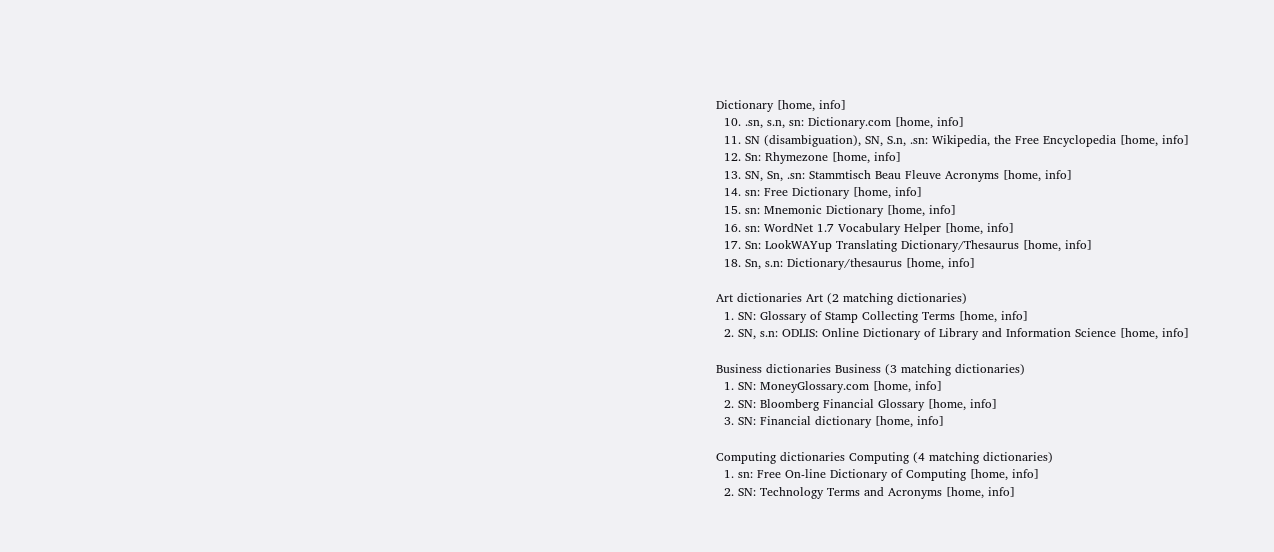Dictionary [home, info]
  10. .sn, s.n, sn: Dictionary.com [home, info]
  11. SN (disambiguation), SN, S.n, .sn: Wikipedia, the Free Encyclopedia [home, info]
  12. Sn: Rhymezone [home, info]
  13. SN, Sn, .sn: Stammtisch Beau Fleuve Acronyms [home, info]
  14. sn: Free Dictionary [home, info]
  15. sn: Mnemonic Dictionary [home, info]
  16. sn: WordNet 1.7 Vocabulary Helper [home, info]
  17. Sn: LookWAYup Translating Dictionary/Thesaurus [home, info]
  18. Sn, s.n: Dictionary/thesaurus [home, info]

Art dictionaries Art (2 matching dictionaries)
  1. SN: Glossary of Stamp Collecting Terms [home, info]
  2. SN, s.n: ODLIS: Online Dictionary of Library and Information Science [home, info]

Business dictionaries Business (3 matching dictionaries)
  1. SN: MoneyGlossary.com [home, info]
  2. SN: Bloomberg Financial Glossary [home, info]
  3. SN: Financial dictionary [home, info]

Computing dictionaries Computing (4 matching dictionaries)
  1. sn: Free On-line Dictionary of Computing [home, info]
  2. SN: Technology Terms and Acronyms [home, info]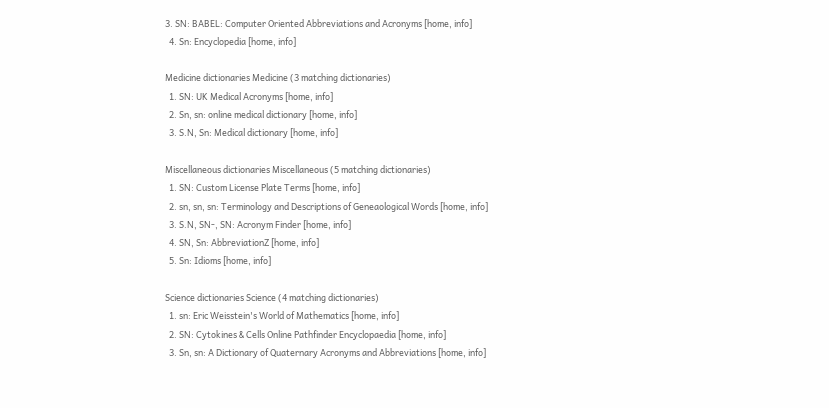3. SN: BABEL: Computer Oriented Abbreviations and Acronyms [home, info]
  4. Sn: Encyclopedia [home, info]

Medicine dictionaries Medicine (3 matching dictionaries)
  1. SN: UK Medical Acronyms [home, info]
  2. Sn, sn: online medical dictionary [home, info]
  3. S.N, Sn: Medical dictionary [home, info]

Miscellaneous dictionaries Miscellaneous (5 matching dictionaries)
  1. SN: Custom License Plate Terms [home, info]
  2. sn, sn, sn: Terminology and Descriptions of Geneaological Words [home, info]
  3. S.N, SN-, SN: Acronym Finder [home, info]
  4. SN, Sn: AbbreviationZ [home, info]
  5. Sn: Idioms [home, info]

Science dictionaries Science (4 matching dictionaries)
  1. sn: Eric Weisstein's World of Mathematics [home, info]
  2. SN: Cytokines & Cells Online Pathfinder Encyclopaedia [home, info]
  3. Sn, sn: A Dictionary of Quaternary Acronyms and Abbreviations [home, info]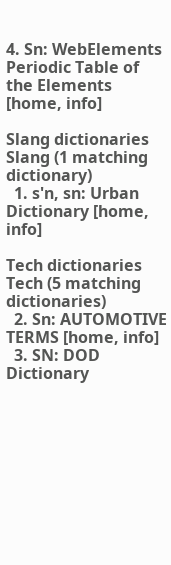4. Sn: WebElements Periodic Table of the Elements [home, info]

Slang dictionaries Slang (1 matching dictionary)
  1. s'n, sn: Urban Dictionary [home, info]

Tech dictionaries Tech (5 matching dictionaries)
  2. Sn: AUTOMOTIVE TERMS [home, info]
  3. SN: DOD Dictionary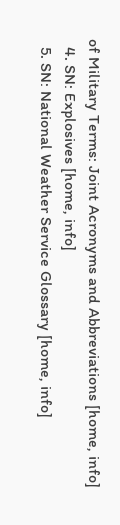of Military Terms: Joint Acronyms and Abbreviations [home, info]
  4. SN: Explosives [home, info]
  5. SN: National Weather Service Glossary [home, info]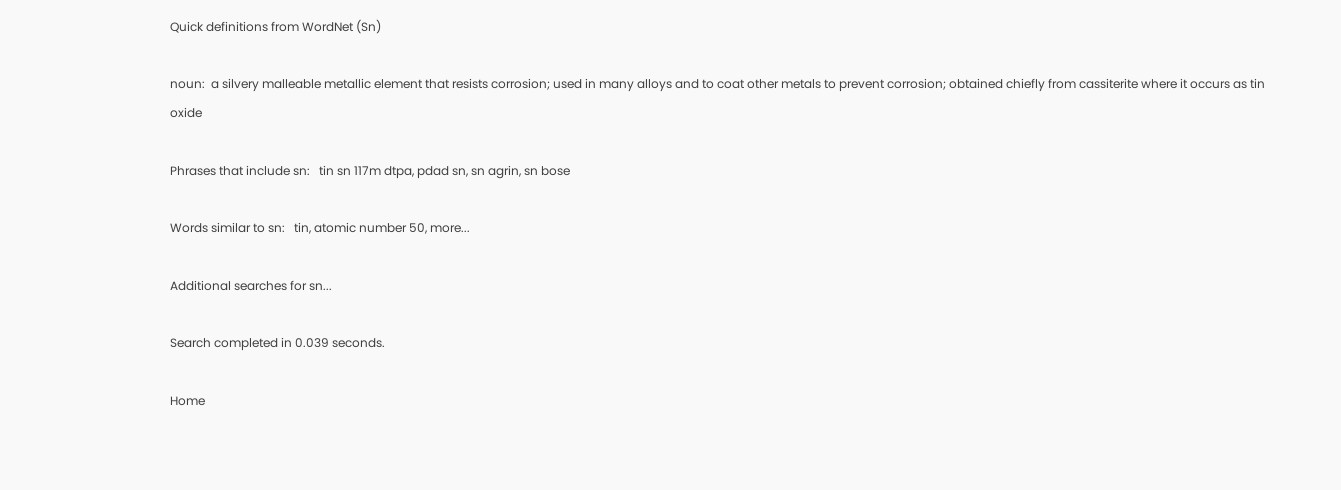Quick definitions from WordNet (Sn)

noun:  a silvery malleable metallic element that resists corrosion; used in many alloys and to coat other metals to prevent corrosion; obtained chiefly from cassiterite where it occurs as tin oxide

Phrases that include sn:   tin sn 117m dtpa, pdad sn, sn agrin, sn bose

Words similar to sn:   tin, atomic number 50, more...

Additional searches for sn...

Search completed in 0.039 seconds.

Home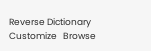Reverse Dictionary    Customize   Browse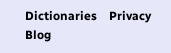Dictionaries    Privacy   Blog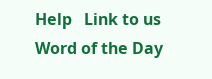Help   Link to us   Word of the Day